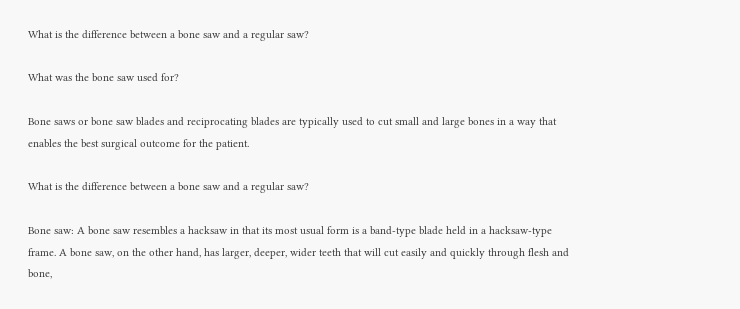What is the difference between a bone saw and a regular saw?

What was the bone saw used for?

Bone saws or bone saw blades and reciprocating blades are typically used to cut small and large bones in a way that enables the best surgical outcome for the patient.

What is the difference between a bone saw and a regular saw?

Bone saw: A bone saw resembles a hacksaw in that its most usual form is a band-type blade held in a hacksaw-type frame. A bone saw, on the other hand, has larger, deeper, wider teeth that will cut easily and quickly through flesh and bone,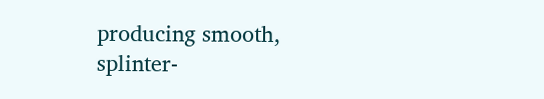producing smooth, splinter-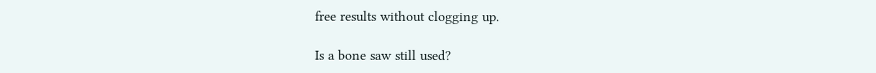free results without clogging up.

Is a bone saw still used?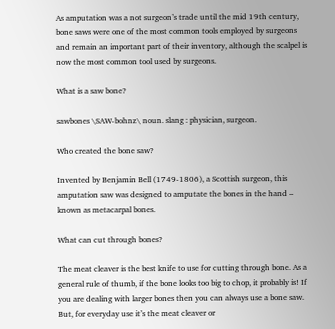As amputation was a not surgeon’s trade until the mid 19th century, bone saws were one of the most common tools employed by surgeons and remain an important part of their inventory, although the scalpel is now the most common tool used by surgeons.

What is a saw bone?

sawbones \SAW-bohnz\ noun. slang : physician, surgeon.

Who created the bone saw?

Invented by Benjamin Bell (1749-1806), a Scottish surgeon, this amputation saw was designed to amputate the bones in the hand – known as metacarpal bones.

What can cut through bones?

The meat cleaver is the best knife to use for cutting through bone. As a general rule of thumb, if the bone looks too big to chop, it probably is! If you are dealing with larger bones then you can always use a bone saw. But, for everyday use it’s the meat cleaver or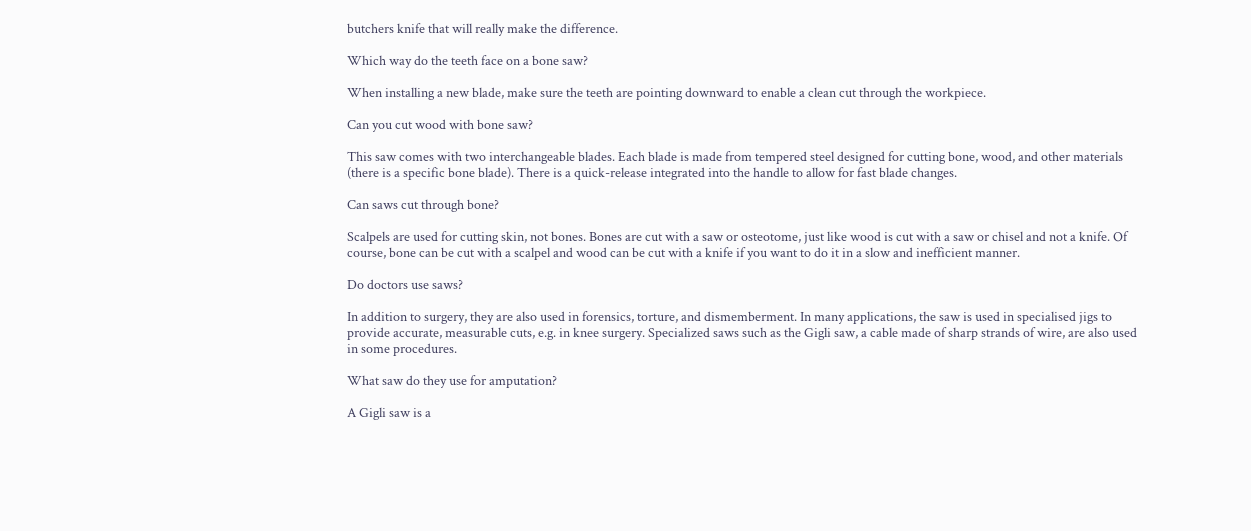butchers knife that will really make the difference.

Which way do the teeth face on a bone saw?

When installing a new blade, make sure the teeth are pointing downward to enable a clean cut through the workpiece.

Can you cut wood with bone saw?

This saw comes with two interchangeable blades. Each blade is made from tempered steel designed for cutting bone, wood, and other materials (there is a specific bone blade). There is a quick-release integrated into the handle to allow for fast blade changes.

Can saws cut through bone?

Scalpels are used for cutting skin, not bones. Bones are cut with a saw or osteotome, just like wood is cut with a saw or chisel and not a knife. Of course, bone can be cut with a scalpel and wood can be cut with a knife if you want to do it in a slow and inefficient manner.

Do doctors use saws?

In addition to surgery, they are also used in forensics, torture, and dismemberment. In many applications, the saw is used in specialised jigs to provide accurate, measurable cuts, e.g. in knee surgery. Specialized saws such as the Gigli saw, a cable made of sharp strands of wire, are also used in some procedures.

What saw do they use for amputation?

A Gigli saw is a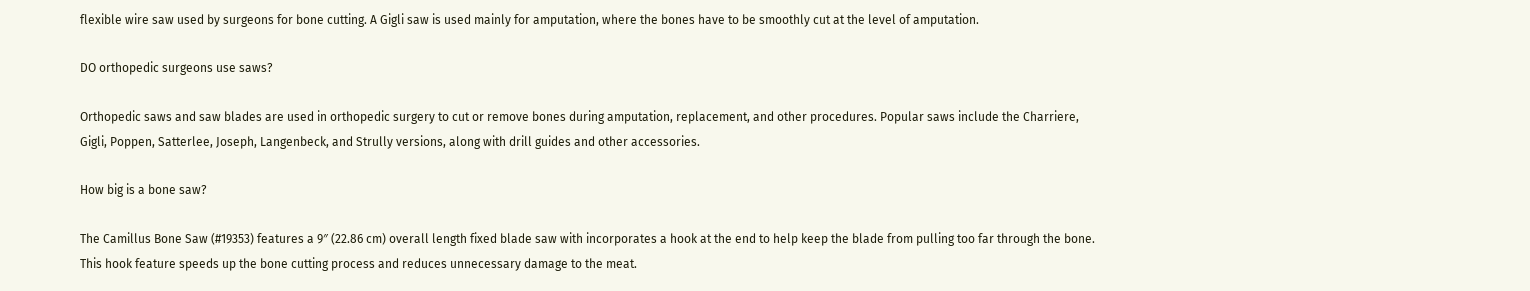flexible wire saw used by surgeons for bone cutting. A Gigli saw is used mainly for amputation, where the bones have to be smoothly cut at the level of amputation.

DO orthopedic surgeons use saws?

Orthopedic saws and saw blades are used in orthopedic surgery to cut or remove bones during amputation, replacement, and other procedures. Popular saws include the Charriere, Gigli, Poppen, Satterlee, Joseph, Langenbeck, and Strully versions, along with drill guides and other accessories.

How big is a bone saw?

The Camillus Bone Saw (#19353) features a 9″ (22.86 cm) overall length fixed blade saw with incorporates a hook at the end to help keep the blade from pulling too far through the bone. This hook feature speeds up the bone cutting process and reduces unnecessary damage to the meat.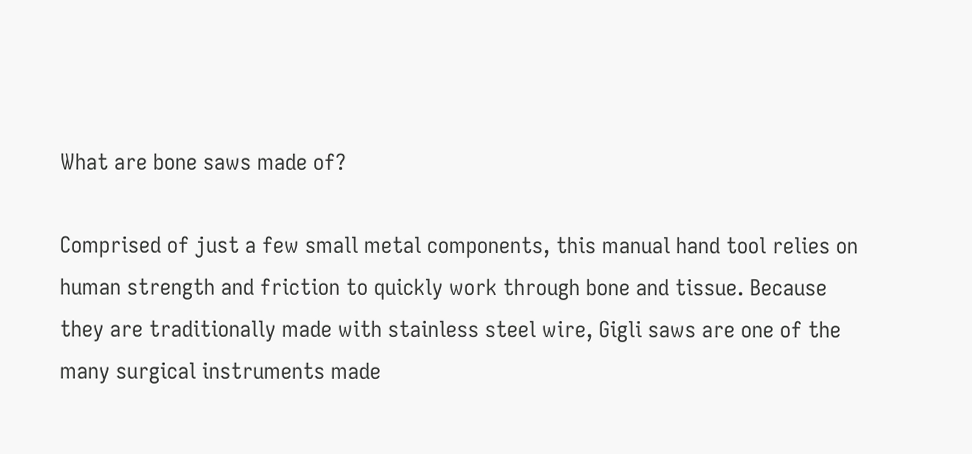What are bone saws made of?

Comprised of just a few small metal components, this manual hand tool relies on human strength and friction to quickly work through bone and tissue. Because they are traditionally made with stainless steel wire, Gigli saws are one of the many surgical instruments made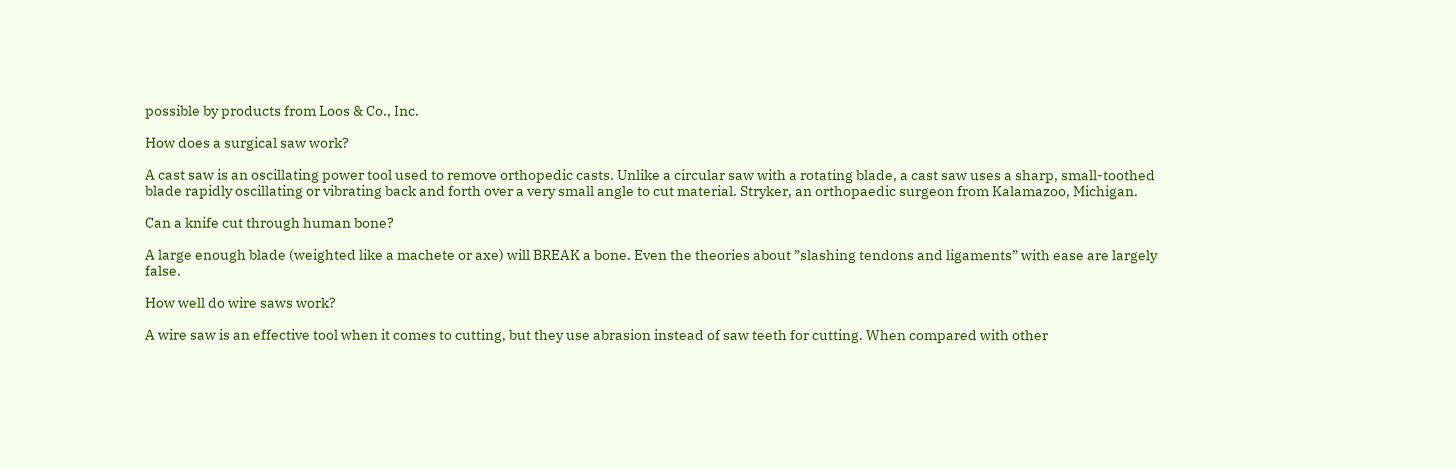possible by products from Loos & Co., Inc.

How does a surgical saw work?

A cast saw is an oscillating power tool used to remove orthopedic casts. Unlike a circular saw with a rotating blade, a cast saw uses a sharp, small-toothed blade rapidly oscillating or vibrating back and forth over a very small angle to cut material. Stryker, an orthopaedic surgeon from Kalamazoo, Michigan.

Can a knife cut through human bone?

A large enough blade (weighted like a machete or axe) will BREAK a bone. Even the theories about ”slashing tendons and ligaments” with ease are largely false.

How well do wire saws work?

A wire saw is an effective tool when it comes to cutting, but they use abrasion instead of saw teeth for cutting. When compared with other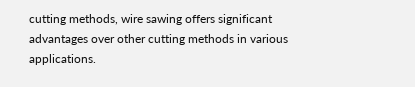cutting methods, wire sawing offers significant advantages over other cutting methods in various applications.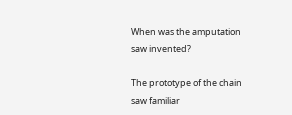When was the amputation saw invented?

The prototype of the chain saw familiar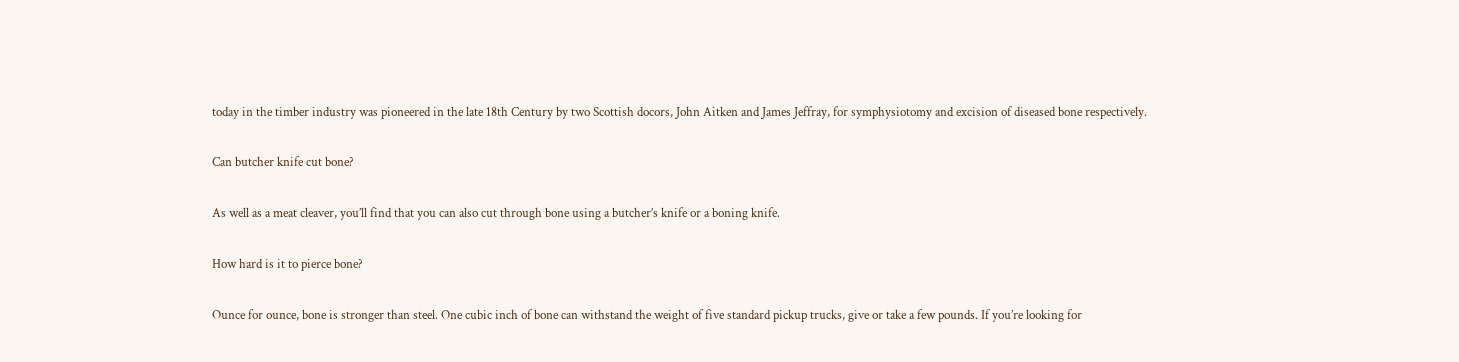today in the timber industry was pioneered in the late 18th Century by two Scottish docors, John Aitken and James Jeffray, for symphysiotomy and excision of diseased bone respectively.

Can butcher knife cut bone?

As well as a meat cleaver, you’ll find that you can also cut through bone using a butcher’s knife or a boning knife.

How hard is it to pierce bone?

Ounce for ounce, bone is stronger than steel. One cubic inch of bone can withstand the weight of five standard pickup trucks, give or take a few pounds. If you’re looking for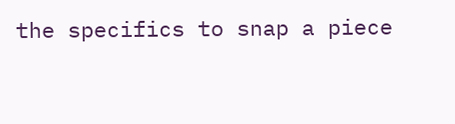the specifics to snap a piece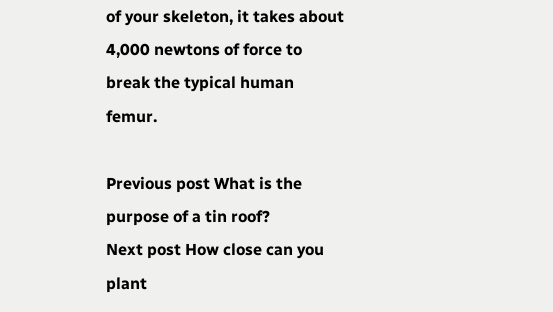of your skeleton, it takes about 4,000 newtons of force to break the typical human femur.

Previous post What is the purpose of a tin roof?
Next post How close can you plant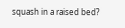squash in a raised bed?